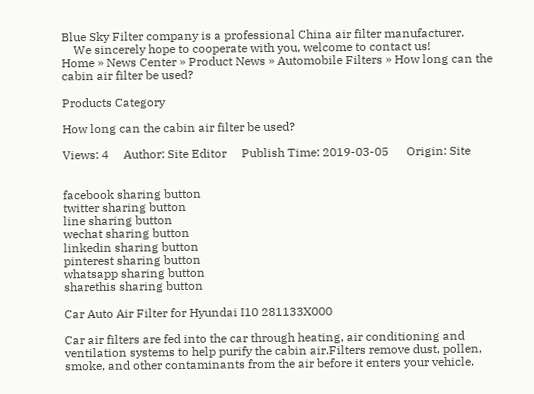Blue Sky Filter company is a professional China air filter manufacturer.
    We sincerely hope to cooperate with you, welcome to contact us!
Home » News Center » Product News » Automobile Filters » How long can the cabin air filter be used?

Products Category

How long can the cabin air filter be used?

Views: 4     Author: Site Editor     Publish Time: 2019-03-05      Origin: Site


facebook sharing button
twitter sharing button
line sharing button
wechat sharing button
linkedin sharing button
pinterest sharing button
whatsapp sharing button
sharethis sharing button

Car Auto Air Filter for Hyundai I10 281133X000

Car air filters are fed into the car through heating, air conditioning and ventilation systems to help purify the cabin air.Filters remove dust, pollen, smoke, and other contaminants from the air before it enters your vehicle.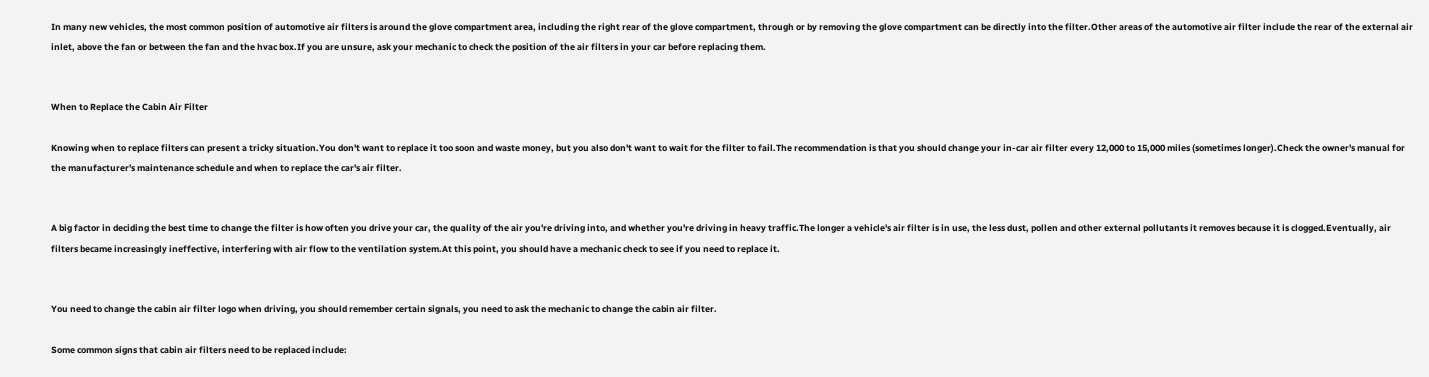In many new vehicles, the most common position of automotive air filters is around the glove compartment area, including the right rear of the glove compartment, through or by removing the glove compartment can be directly into the filter.Other areas of the automotive air filter include the rear of the external air inlet, above the fan or between the fan and the hvac box.If you are unsure, ask your mechanic to check the position of the air filters in your car before replacing them.


When to Replace the Cabin Air Filter

Knowing when to replace filters can present a tricky situation.You don't want to replace it too soon and waste money, but you also don't want to wait for the filter to fail.The recommendation is that you should change your in-car air filter every 12,000 to 15,000 miles (sometimes longer).Check the owner's manual for the manufacturer's maintenance schedule and when to replace the car's air filter.


A big factor in deciding the best time to change the filter is how often you drive your car, the quality of the air you're driving into, and whether you're driving in heavy traffic.The longer a vehicle's air filter is in use, the less dust, pollen and other external pollutants it removes because it is clogged.Eventually, air filters became increasingly ineffective, interfering with air flow to the ventilation system.At this point, you should have a mechanic check to see if you need to replace it.


You need to change the cabin air filter logo when driving, you should remember certain signals, you need to ask the mechanic to change the cabin air filter.

Some common signs that cabin air filters need to be replaced include: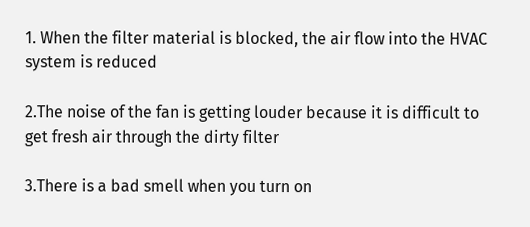1. When the filter material is blocked, the air flow into the HVAC system is reduced

2.The noise of the fan is getting louder because it is difficult to get fresh air through the dirty filter

3.There is a bad smell when you turn on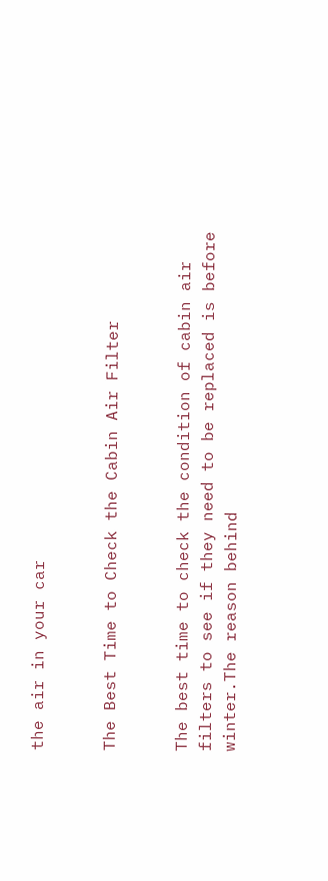the air in your car


The Best Time to Check the Cabin Air Filter


The best time to check the condition of cabin air filters to see if they need to be replaced is before winter.The reason behind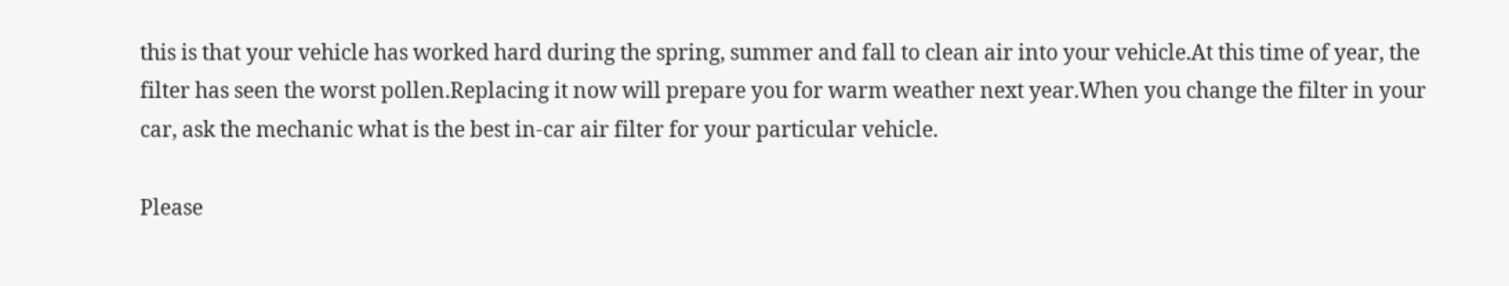this is that your vehicle has worked hard during the spring, summer and fall to clean air into your vehicle.At this time of year, the filter has seen the worst pollen.Replacing it now will prepare you for warm weather next year.When you change the filter in your car, ask the mechanic what is the best in-car air filter for your particular vehicle.

Please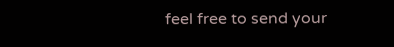feel free to send your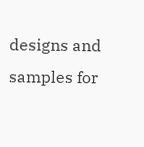designs and samples for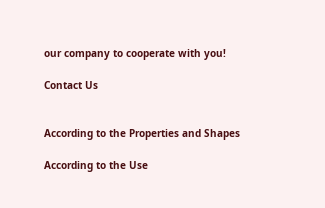our company to cooperate with you!

Contact Us


According to the Properties and Shapes

According to the Use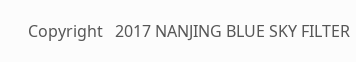Copyright   2017 NANJING BLUE SKY FILTER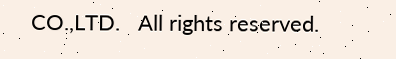CO.,LTD.   All rights reserved.